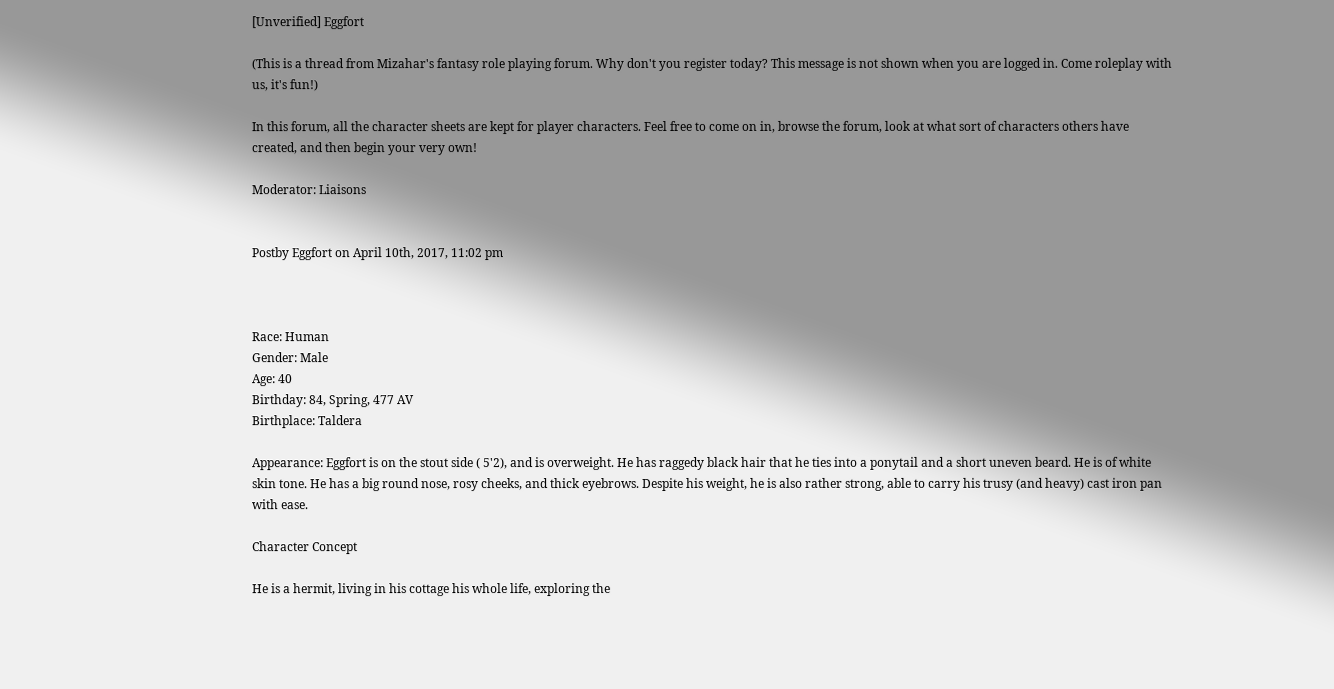[Unverified] Eggfort

(This is a thread from Mizahar's fantasy role playing forum. Why don't you register today? This message is not shown when you are logged in. Come roleplay with us, it's fun!)

In this forum, all the character sheets are kept for player characters. Feel free to come on in, browse the forum, look at what sort of characters others have created, and then begin your very own!

Moderator: Liaisons


Postby Eggfort on April 10th, 2017, 11:02 pm



Race: Human
Gender: Male
Age: 40
Birthday: 84, Spring, 477 AV
Birthplace: Taldera

Appearance: Eggfort is on the stout side ( 5'2), and is overweight. He has raggedy black hair that he ties into a ponytail and a short uneven beard. He is of white skin tone. He has a big round nose, rosy cheeks, and thick eyebrows. Despite his weight, he is also rather strong, able to carry his trusy (and heavy) cast iron pan with ease.

Character Concept

He is a hermit, living in his cottage his whole life, exploring the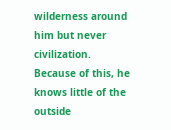wilderness around him but never civilization. Because of this, he knows little of the outside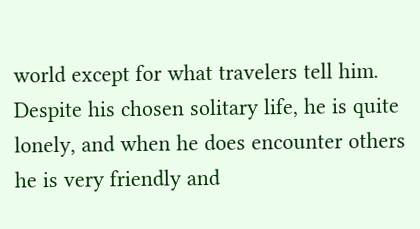world except for what travelers tell him. Despite his chosen solitary life, he is quite lonely, and when he does encounter others he is very friendly and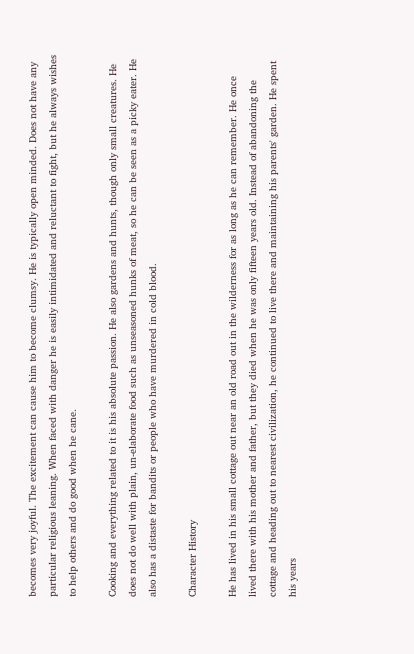becomes very joyful. The excitement can cause him to become clumsy. He is typically open minded. Does not have any particular religious leaning. When faced with danger he is easily intimidated and reluctant to fight, but he always wishes to help others and do good when he cane.

Cooking and everything related to it is his absolute passion. He also gardens and hunts, though only small creatures. He does not do well with plain, un-elaborate food such as unseasoned hunks of meat, so he can be seen as a picky eater. He also has a distaste for bandits or people who have murdered in cold blood.

Character History

He has lived in his small cottage out near an old road out in the wilderness for as long as he can remember. He once lived there with his mother and father, but they died when he was only fifteen years old. Instead of abandoning the cottage and heading out to nearest civilization, he continued to live there and maintaining his parents' garden. He spent his years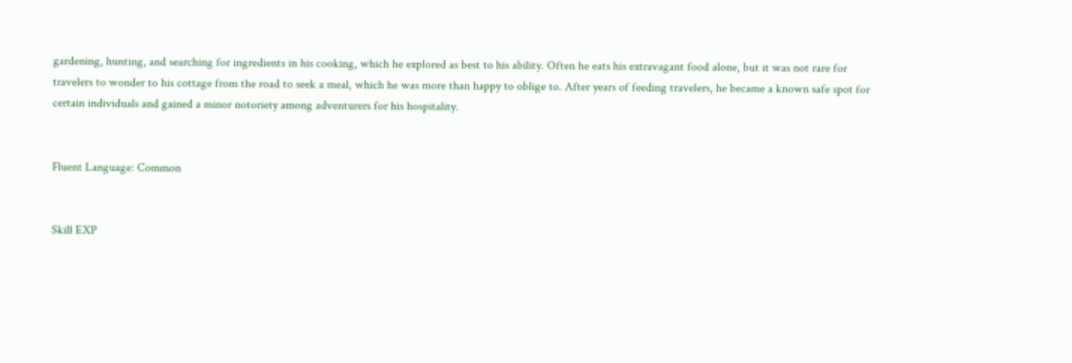gardening, hunting, and searching for ingredients in his cooking, which he explored as best to his ability. Often he eats his extravagant food alone, but it was not rare for travelers to wonder to his cottage from the road to seek a meal, which he was more than happy to oblige to. After years of feeding travelers, he became a known safe spot for certain individuals and gained a minor notoriety among adventurers for his hospitality.


Fluent Language: Common


Skill EXP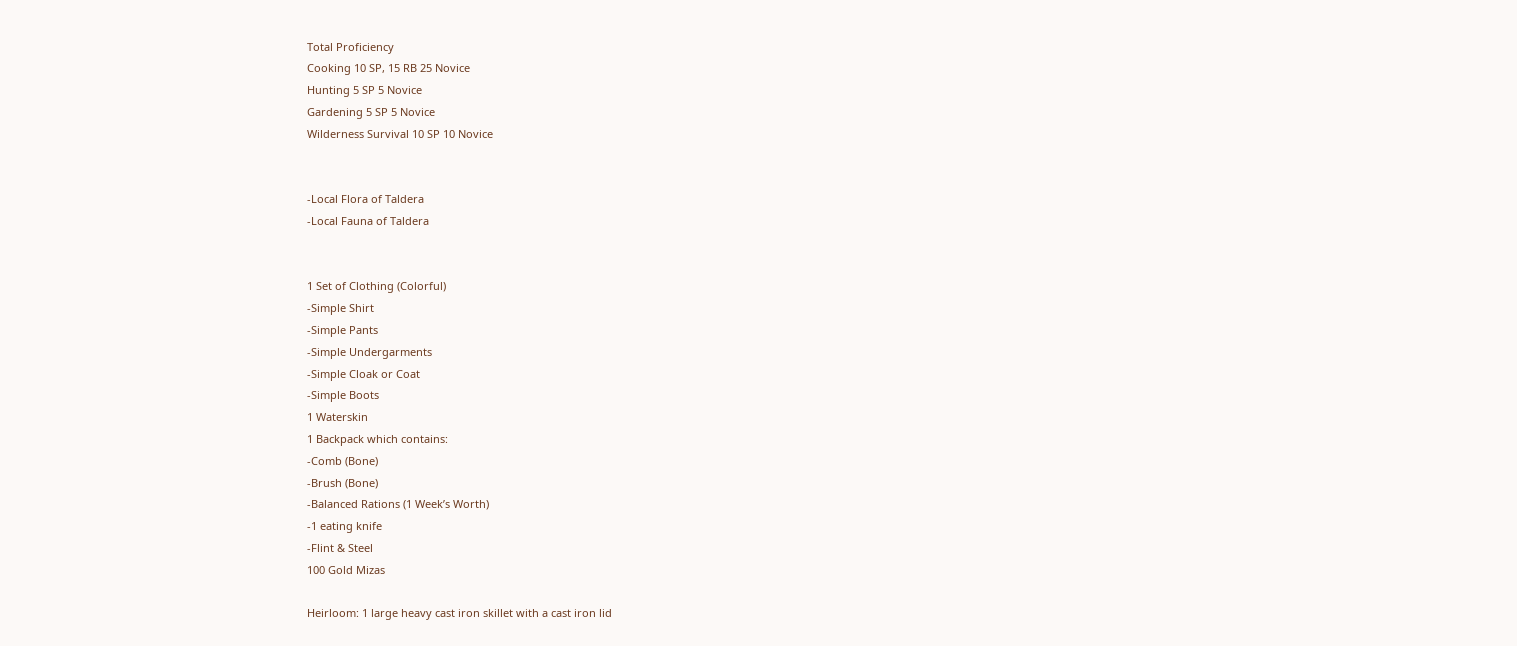Total Proficiency
Cooking 10 SP, 15 RB 25 Novice
Hunting 5 SP 5 Novice
Gardening 5 SP 5 Novice
Wilderness Survival 10 SP 10 Novice


-Local Flora of Taldera
-Local Fauna of Taldera


1 Set of Clothing (Colorful)
-Simple Shirt
-Simple Pants
-Simple Undergarments
-Simple Cloak or Coat
-Simple Boots
1 Waterskin
1 Backpack which contains:
-Comb (Bone)
-Brush (Bone)
-Balanced Rations (1 Week’s Worth)
-1 eating knife
-Flint & Steel
100 Gold Mizas

Heirloom: 1 large heavy cast iron skillet with a cast iron lid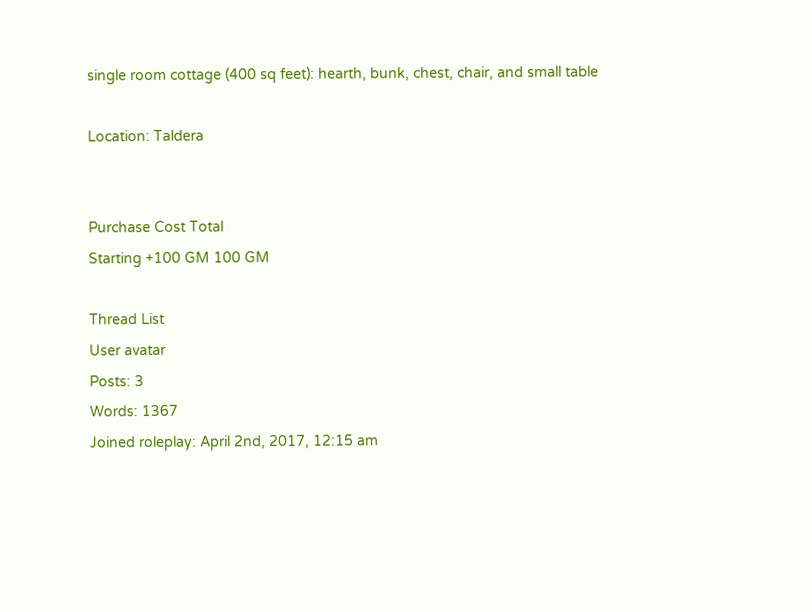single room cottage (400 sq feet): hearth, bunk, chest, chair, and small table

Location: Taldera


Purchase Cost Total
Starting +100 GM 100 GM

Thread List
User avatar
Posts: 3
Words: 1367
Joined roleplay: April 2nd, 2017, 12:15 am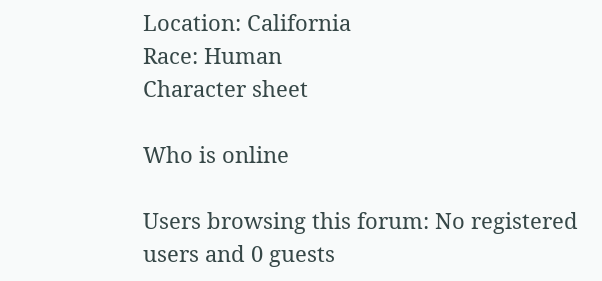Location: California
Race: Human
Character sheet

Who is online

Users browsing this forum: No registered users and 0 guests